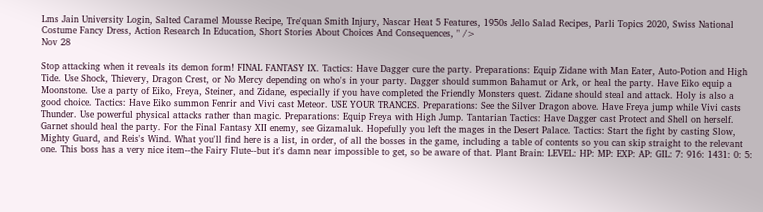Lms Jain University Login, Salted Caramel Mousse Recipe, Tre'quan Smith Injury, Nascar Heat 5 Features, 1950s Jello Salad Recipes, Parli Topics 2020, Swiss National Costume Fancy Dress, Action Research In Education, Short Stories About Choices And Consequences, " />
Nov 28

Stop attacking when it reveals its demon form! FINAL FANTASY IX. Tactics: Have Dagger cure the party. Preparations: Equip Zidane with Man Eater, Auto-Potion and High Tide. Use Shock, Thievery, Dragon Crest, or No Mercy depending on who's in your party. Dagger should summon Bahamut or Ark, or heal the party. Have Eiko equip a Moonstone. Use a party of Eiko, Freya, Steiner, and Zidane, especially if you have completed the Friendly Monsters quest. Zidane should steal and attack. Holy is also a good choice. Tactics: Have Eiko summon Fenrir and Vivi cast Meteor. USE YOUR TRANCES. Preparations: See the Silver Dragon above. Have Freya jump while Vivi casts Thunder. Use powerful physical attacks rather than magic. Preparations: Equip Freya with High Jump. Tantarian Tactics: Have Dagger cast Protect and Shell on herself. Garnet should heal the party. For the Final Fantasy XII enemy, see Gizamaluk. Hopefully you left the mages in the Desert Palace. Tactics: Start the fight by casting Slow, Mighty Guard, and Reis's Wind. What you'll find here is a list, in order, of all the bosses in the game, including a table of contents so you can skip straight to the relevant one. This boss has a very nice item--the Fairy Flute--but it's damn near impossible to get, so be aware of that. Plant Brain: LEVEL: HP: MP: EXP: AP: GIL: 7: 916: 1431: 0: 5: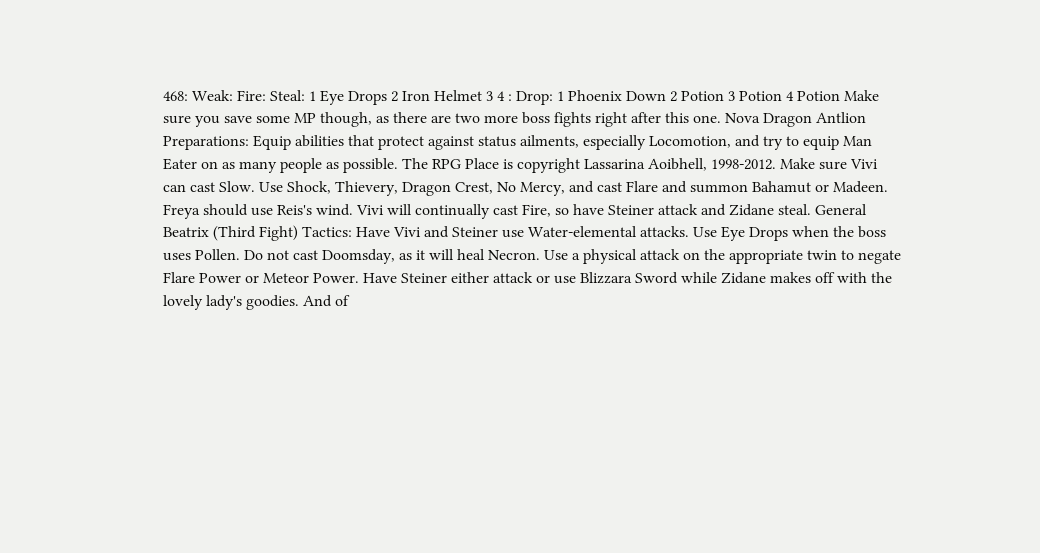468: Weak: Fire: Steal: 1 Eye Drops 2 Iron Helmet 3 4 : Drop: 1 Phoenix Down 2 Potion 3 Potion 4 Potion Make sure you save some MP though, as there are two more boss fights right after this one. Nova Dragon Antlion Preparations: Equip abilities that protect against status ailments, especially Locomotion, and try to equip Man Eater on as many people as possible. The RPG Place is copyright Lassarina Aoibhell, 1998-2012. Make sure Vivi can cast Slow. Use Shock, Thievery, Dragon Crest, No Mercy, and cast Flare and summon Bahamut or Madeen. Freya should use Reis's wind. Vivi will continually cast Fire, so have Steiner attack and Zidane steal. General Beatrix (Third Fight) Tactics: Have Vivi and Steiner use Water-elemental attacks. Use Eye Drops when the boss uses Pollen. Do not cast Doomsday, as it will heal Necron. Use a physical attack on the appropriate twin to negate Flare Power or Meteor Power. Have Steiner either attack or use Blizzara Sword while Zidane makes off with the lovely lady's goodies. And of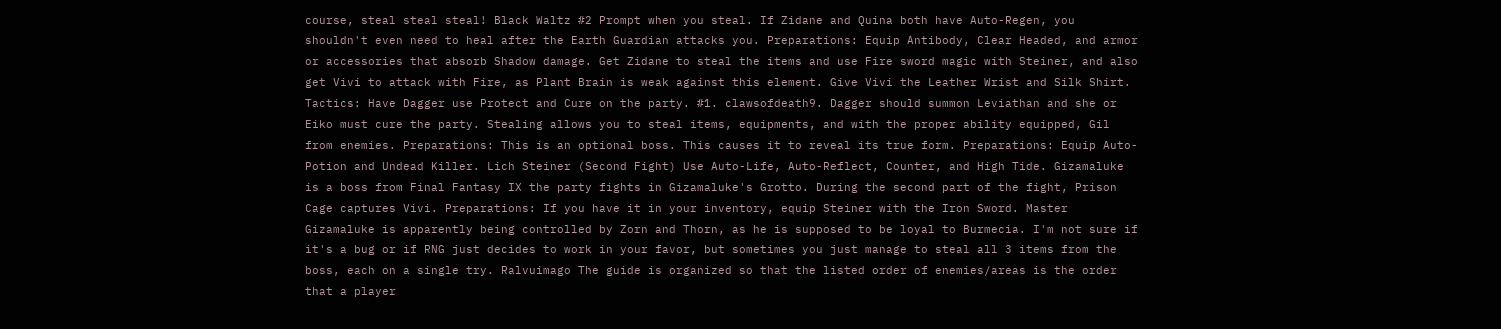course, steal steal steal! Black Waltz #2 Prompt when you steal. If Zidane and Quina both have Auto-Regen, you shouldn't even need to heal after the Earth Guardian attacks you. Preparations: Equip Antibody, Clear Headed, and armor or accessories that absorb Shadow damage. Get Zidane to steal the items and use Fire sword magic with Steiner, and also get Vivi to attack with Fire, as Plant Brain is weak against this element. Give Vivi the Leather Wrist and Silk Shirt. Tactics: Have Dagger use Protect and Cure on the party. #1. clawsofdeath9. Dagger should summon Leviathan and she or Eiko must cure the party. Stealing allows you to steal items, equipments, and with the proper ability equipped, Gil from enemies. Preparations: This is an optional boss. This causes it to reveal its true form. Preparations: Equip Auto-Potion and Undead Killer. Lich Steiner (Second Fight) Use Auto-Life, Auto-Reflect, Counter, and High Tide. Gizamaluke is a boss from Final Fantasy IX the party fights in Gizamaluke's Grotto. During the second part of the fight, Prison Cage captures Vivi. Preparations: If you have it in your inventory, equip Steiner with the Iron Sword. Master Gizamaluke is apparently being controlled by Zorn and Thorn, as he is supposed to be loyal to Burmecia. I'm not sure if it's a bug or if RNG just decides to work in your favor, but sometimes you just manage to steal all 3 items from the boss, each on a single try. Ralvuimago The guide is organized so that the listed order of enemies/areas is the order that a player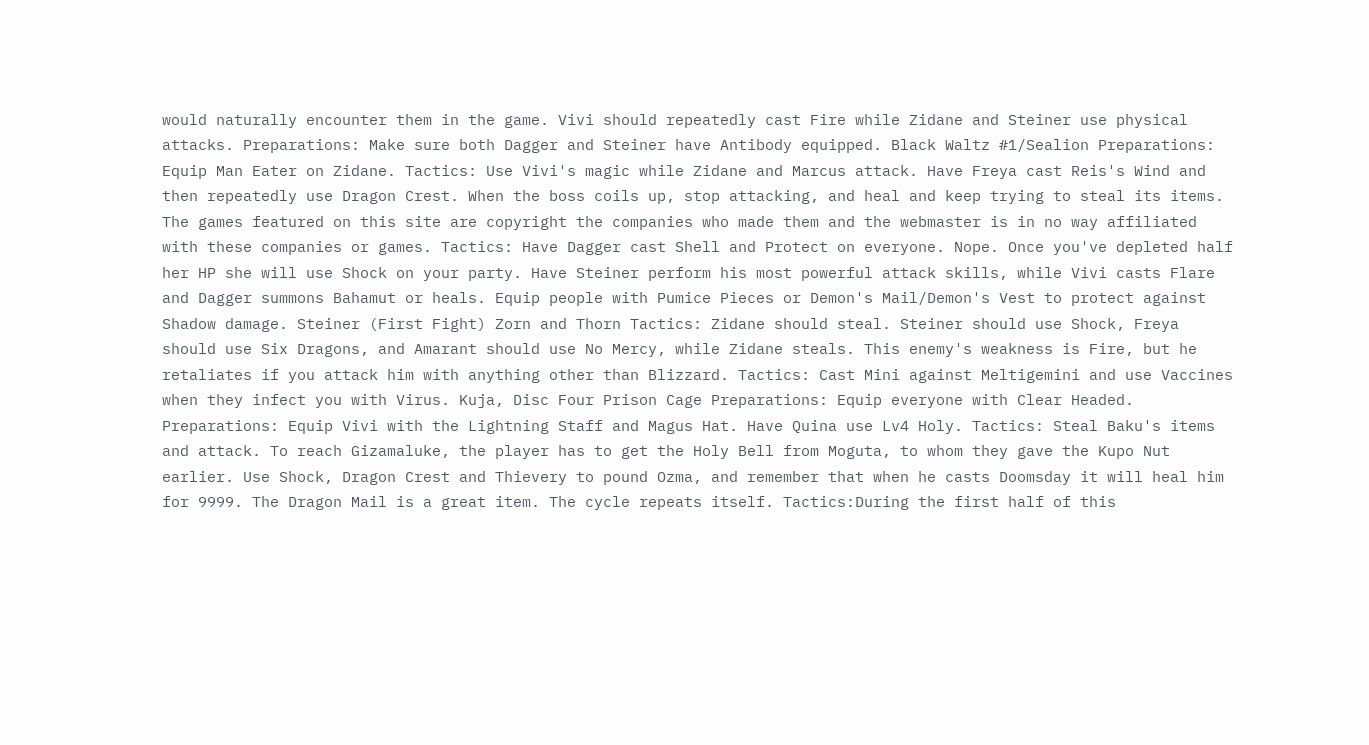would naturally encounter them in the game. Vivi should repeatedly cast Fire while Zidane and Steiner use physical attacks. Preparations: Make sure both Dagger and Steiner have Antibody equipped. Black Waltz #1/Sealion Preparations: Equip Man Eater on Zidane. Tactics: Use Vivi's magic while Zidane and Marcus attack. Have Freya cast Reis's Wind and then repeatedly use Dragon Crest. When the boss coils up, stop attacking, and heal and keep trying to steal its items. The games featured on this site are copyright the companies who made them and the webmaster is in no way affiliated with these companies or games. Tactics: Have Dagger cast Shell and Protect on everyone. Nope. Once you've depleted half her HP she will use Shock on your party. Have Steiner perform his most powerful attack skills, while Vivi casts Flare and Dagger summons Bahamut or heals. Equip people with Pumice Pieces or Demon's Mail/Demon's Vest to protect against Shadow damage. Steiner (First Fight) Zorn and Thorn Tactics: Zidane should steal. Steiner should use Shock, Freya should use Six Dragons, and Amarant should use No Mercy, while Zidane steals. This enemy's weakness is Fire, but he retaliates if you attack him with anything other than Blizzard. Tactics: Cast Mini against Meltigemini and use Vaccines when they infect you with Virus. Kuja, Disc Four Prison Cage Preparations: Equip everyone with Clear Headed. Preparations: Equip Vivi with the Lightning Staff and Magus Hat. Have Quina use Lv4 Holy. Tactics: Steal Baku's items and attack. To reach Gizamaluke, the player has to get the Holy Bell from Moguta, to whom they gave the Kupo Nut earlier. Use Shock, Dragon Crest and Thievery to pound Ozma, and remember that when he casts Doomsday it will heal him for 9999. The Dragon Mail is a great item. The cycle repeats itself. Tactics:During the first half of this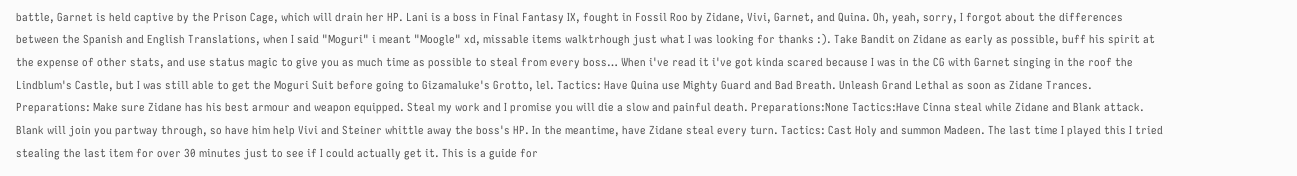battle, Garnet is held captive by the Prison Cage, which will drain her HP. Lani is a boss in Final Fantasy IX, fought in Fossil Roo by Zidane, Vivi, Garnet, and Quina. Oh, yeah, sorry, I forgot about the differences between the Spanish and English Translations, when I said "Moguri" i meant "Moogle" xd, missable items walktrhough just what I was looking for thanks :). Take Bandit on Zidane as early as possible, buff his spirit at the expense of other stats, and use status magic to give you as much time as possible to steal from every boss… When i've read it i've got kinda scared because I was in the CG with Garnet singing in the roof the Lindblum's Castle, but I was still able to get the Moguri Suit before going to Gizamaluke's Grotto, lel. Tactics: Have Quina use Mighty Guard and Bad Breath. Unleash Grand Lethal as soon as Zidane Trances. Preparations: Make sure Zidane has his best armour and weapon equipped. Steal my work and I promise you will die a slow and painful death. Preparations:None Tactics:Have Cinna steal while Zidane and Blank attack. Blank will join you partway through, so have him help Vivi and Steiner whittle away the boss's HP. In the meantime, have Zidane steal every turn. Tactics: Cast Holy and summon Madeen. The last time I played this I tried stealing the last item for over 30 minutes just to see if I could actually get it. This is a guide for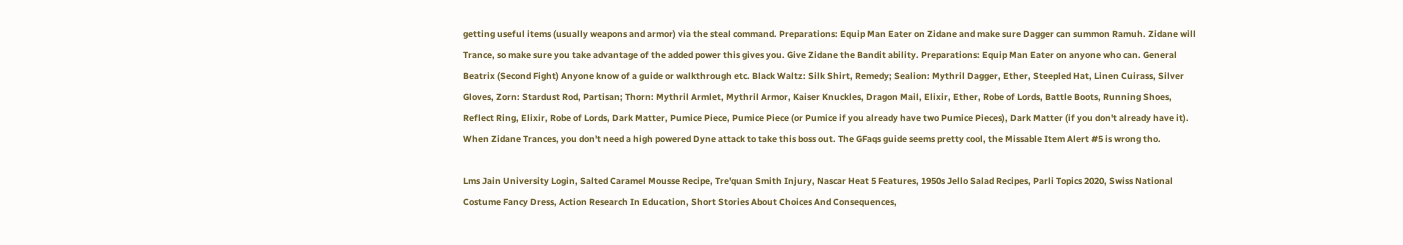getting useful items (usually weapons and armor) via the steal command. Preparations: Equip Man Eater on Zidane and make sure Dagger can summon Ramuh. Zidane will Trance, so make sure you take advantage of the added power this gives you. Give Zidane the Bandit ability. Preparations: Equip Man Eater on anyone who can. General Beatrix (Second Fight) Anyone know of a guide or walkthrough etc. Black Waltz: Silk Shirt, Remedy; Sealion: Mythril Dagger, Ether, Steepled Hat, Linen Cuirass, Silver Gloves, Zorn: Stardust Rod, Partisan; Thorn: Mythril Armlet, Mythril Armor, Kaiser Knuckles, Dragon Mail, Elixir, Ether, Robe of Lords, Battle Boots, Running Shoes, Reflect Ring, Elixir, Robe of Lords, Dark Matter, Pumice Piece, Pumice Piece (or Pumice if you already have two Pumice Pieces), Dark Matter (if you don't already have it). When Zidane Trances, you don't need a high powered Dyne attack to take this boss out. The GFaqs guide seems pretty cool, the Missable Item Alert #5 is wrong tho.

Lms Jain University Login, Salted Caramel Mousse Recipe, Tre'quan Smith Injury, Nascar Heat 5 Features, 1950s Jello Salad Recipes, Parli Topics 2020, Swiss National Costume Fancy Dress, Action Research In Education, Short Stories About Choices And Consequences,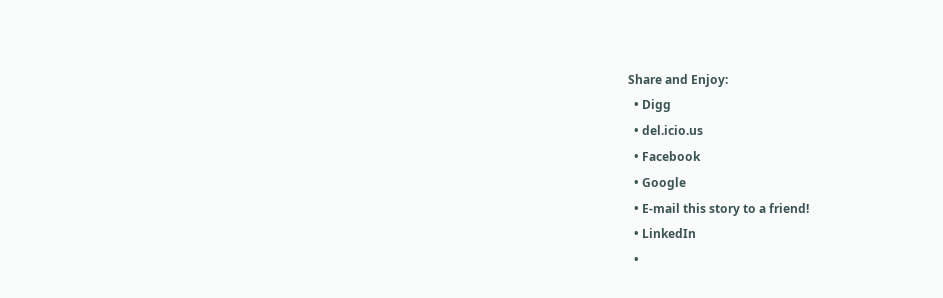Share and Enjoy:
  • Digg
  • del.icio.us
  • Facebook
  • Google
  • E-mail this story to a friend!
  • LinkedIn
  •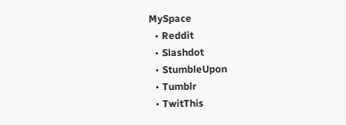MySpace
  • Reddit
  • Slashdot
  • StumbleUpon
  • Tumblr
  • TwitThis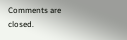Comments are closed.